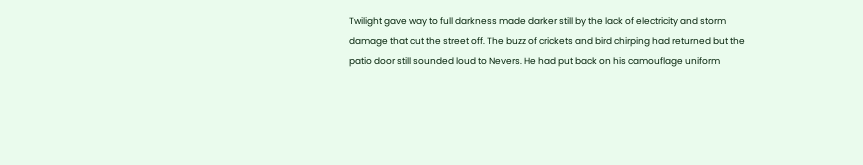Twilight gave way to full darkness made darker still by the lack of electricity and storm damage that cut the street off. The buzz of crickets and bird chirping had returned but the patio door still sounded loud to Nevers. He had put back on his camouflage uniform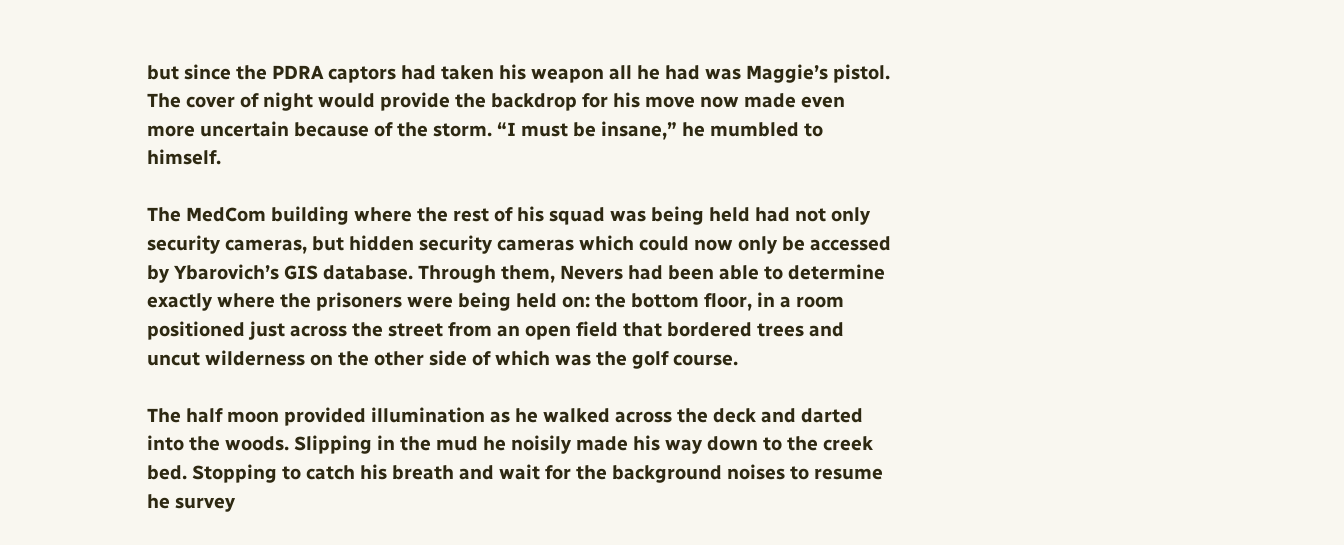but since the PDRA captors had taken his weapon all he had was Maggie’s pistol. The cover of night would provide the backdrop for his move now made even more uncertain because of the storm. “I must be insane,” he mumbled to himself.

The MedCom building where the rest of his squad was being held had not only security cameras, but hidden security cameras which could now only be accessed by Ybarovich’s GIS database. Through them, Nevers had been able to determine exactly where the prisoners were being held on: the bottom floor, in a room positioned just across the street from an open field that bordered trees and uncut wilderness on the other side of which was the golf course.

The half moon provided illumination as he walked across the deck and darted into the woods. Slipping in the mud he noisily made his way down to the creek bed. Stopping to catch his breath and wait for the background noises to resume he survey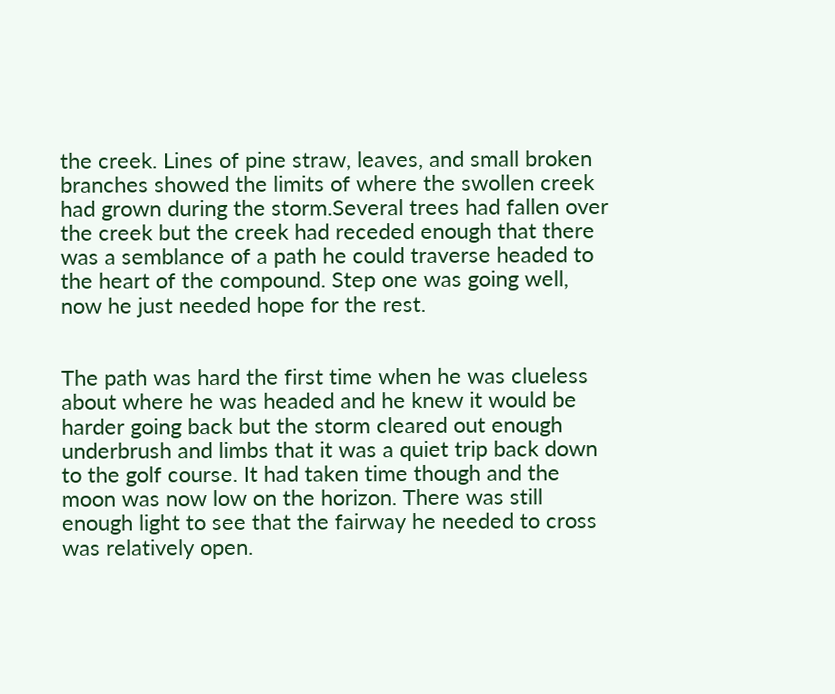the creek. Lines of pine straw, leaves, and small broken branches showed the limits of where the swollen creek had grown during the storm.Several trees had fallen over the creek but the creek had receded enough that there was a semblance of a path he could traverse headed to the heart of the compound. Step one was going well, now he just needed hope for the rest.


The path was hard the first time when he was clueless about where he was headed and he knew it would be harder going back but the storm cleared out enough underbrush and limbs that it was a quiet trip back down to the golf course. It had taken time though and the moon was now low on the horizon. There was still enough light to see that the fairway he needed to cross was relatively open.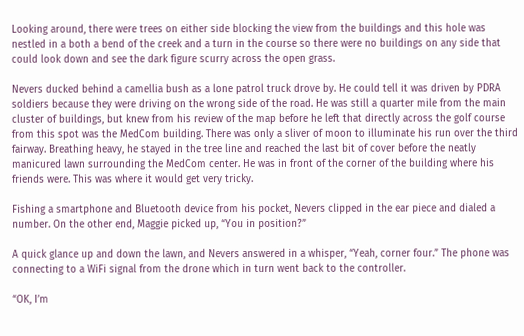Looking around, there were trees on either side blocking the view from the buildings and this hole was nestled in a both a bend of the creek and a turn in the course so there were no buildings on any side that could look down and see the dark figure scurry across the open grass.

Nevers ducked behind a camellia bush as a lone patrol truck drove by. He could tell it was driven by PDRA soldiers because they were driving on the wrong side of the road. He was still a quarter mile from the main cluster of buildings, but knew from his review of the map before he left that directly across the golf course from this spot was the MedCom building. There was only a sliver of moon to illuminate his run over the third fairway. Breathing heavy, he stayed in the tree line and reached the last bit of cover before the neatly manicured lawn surrounding the MedCom center. He was in front of the corner of the building where his friends were. This was where it would get very tricky.

Fishing a smartphone and Bluetooth device from his pocket, Nevers clipped in the ear piece and dialed a number. On the other end, Maggie picked up, “You in position?”

A quick glance up and down the lawn, and Nevers answered in a whisper, “Yeah, corner four.” The phone was connecting to a WiFi signal from the drone which in turn went back to the controller.

“OK, I’m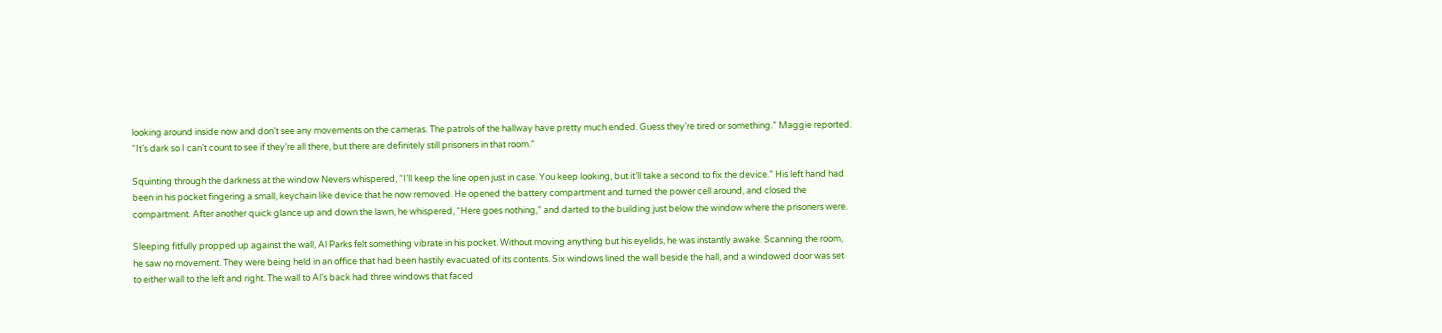looking around inside now and don’t see any movements on the cameras. The patrols of the hallway have pretty much ended. Guess they’re tired or something.” Maggie reported. “It’s dark so I can’t count to see if they’re all there, but there are definitely still prisoners in that room.”

Squinting through the darkness at the window Nevers whispered, “I’ll keep the line open just in case. You keep looking, but it’ll take a second to fix the device.” His left hand had been in his pocket fingering a small, keychain like device that he now removed. He opened the battery compartment and turned the power cell around, and closed the compartment. After another quick glance up and down the lawn, he whispered, “Here goes nothing,” and darted to the building just below the window where the prisoners were.

Sleeping fitfully propped up against the wall, Al Parks felt something vibrate in his pocket. Without moving anything but his eyelids, he was instantly awake. Scanning the room, he saw no movement. They were being held in an office that had been hastily evacuated of its contents. Six windows lined the wall beside the hall, and a windowed door was set to either wall to the left and right. The wall to Al’s back had three windows that faced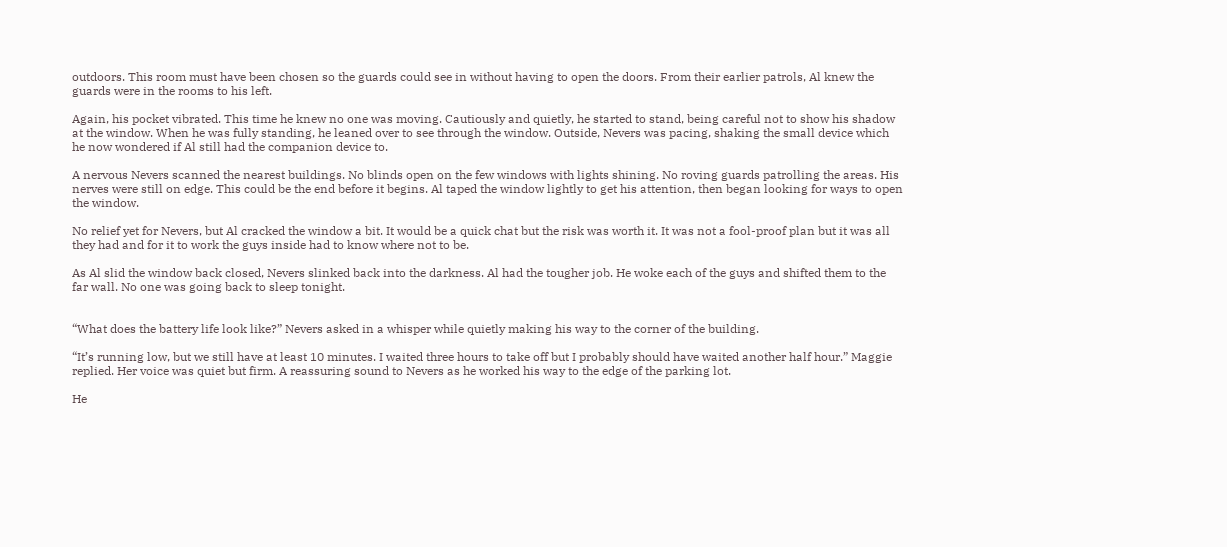outdoors. This room must have been chosen so the guards could see in without having to open the doors. From their earlier patrols, Al knew the guards were in the rooms to his left.

Again, his pocket vibrated. This time he knew no one was moving. Cautiously and quietly, he started to stand, being careful not to show his shadow at the window. When he was fully standing, he leaned over to see through the window. Outside, Nevers was pacing, shaking the small device which he now wondered if Al still had the companion device to.

A nervous Nevers scanned the nearest buildings. No blinds open on the few windows with lights shining. No roving guards patrolling the areas. His nerves were still on edge. This could be the end before it begins. Al taped the window lightly to get his attention, then began looking for ways to open the window.

No relief yet for Nevers, but Al cracked the window a bit. It would be a quick chat but the risk was worth it. It was not a fool-proof plan but it was all they had and for it to work the guys inside had to know where not to be.

As Al slid the window back closed, Nevers slinked back into the darkness. Al had the tougher job. He woke each of the guys and shifted them to the far wall. No one was going back to sleep tonight.


“What does the battery life look like?” Nevers asked in a whisper while quietly making his way to the corner of the building.

“It’s running low, but we still have at least 10 minutes. I waited three hours to take off but I probably should have waited another half hour.” Maggie replied. Her voice was quiet but firm. A reassuring sound to Nevers as he worked his way to the edge of the parking lot.

He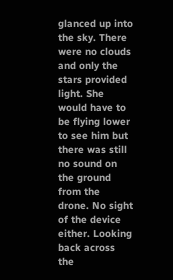glanced up into the sky. There were no clouds and only the stars provided light. She would have to be flying lower to see him but there was still no sound on the ground from the drone. No sight of the device either. Looking back across the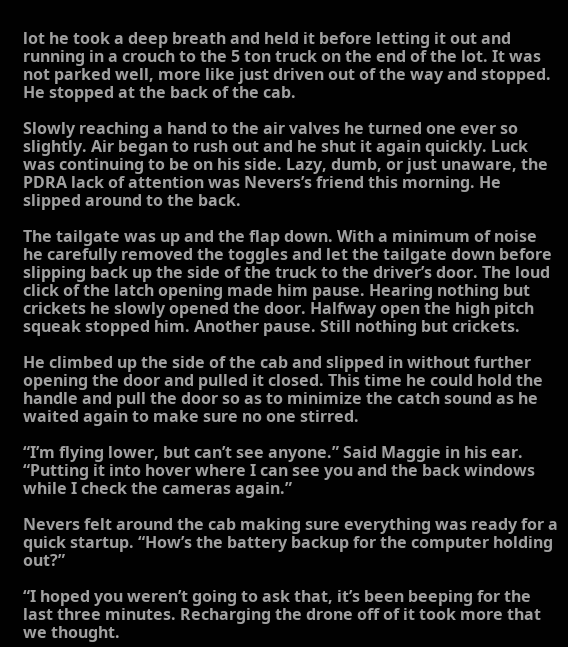lot he took a deep breath and held it before letting it out and running in a crouch to the 5 ton truck on the end of the lot. It was not parked well, more like just driven out of the way and stopped. He stopped at the back of the cab.

Slowly reaching a hand to the air valves he turned one ever so slightly. Air began to rush out and he shut it again quickly. Luck was continuing to be on his side. Lazy, dumb, or just unaware, the PDRA lack of attention was Nevers’s friend this morning. He slipped around to the back.

The tailgate was up and the flap down. With a minimum of noise he carefully removed the toggles and let the tailgate down before slipping back up the side of the truck to the driver’s door. The loud click of the latch opening made him pause. Hearing nothing but crickets he slowly opened the door. Halfway open the high pitch squeak stopped him. Another pause. Still nothing but crickets.

He climbed up the side of the cab and slipped in without further opening the door and pulled it closed. This time he could hold the handle and pull the door so as to minimize the catch sound as he waited again to make sure no one stirred.

“I’m flying lower, but can’t see anyone.” Said Maggie in his ear. “Putting it into hover where I can see you and the back windows while I check the cameras again.”

Nevers felt around the cab making sure everything was ready for a quick startup. “How’s the battery backup for the computer holding out?”

“I hoped you weren’t going to ask that, it’s been beeping for the last three minutes. Recharging the drone off of it took more that we thought.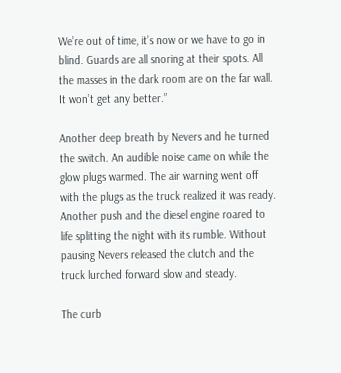We’re out of time, it’s now or we have to go in blind. Guards are all snoring at their spots. All the masses in the dark room are on the far wall. It won’t get any better.”

Another deep breath by Nevers and he turned the switch. An audible noise came on while the glow plugs warmed. The air warning went off with the plugs as the truck realized it was ready. Another push and the diesel engine roared to life splitting the night with its rumble. Without pausing Nevers released the clutch and the truck lurched forward slow and steady.

The curb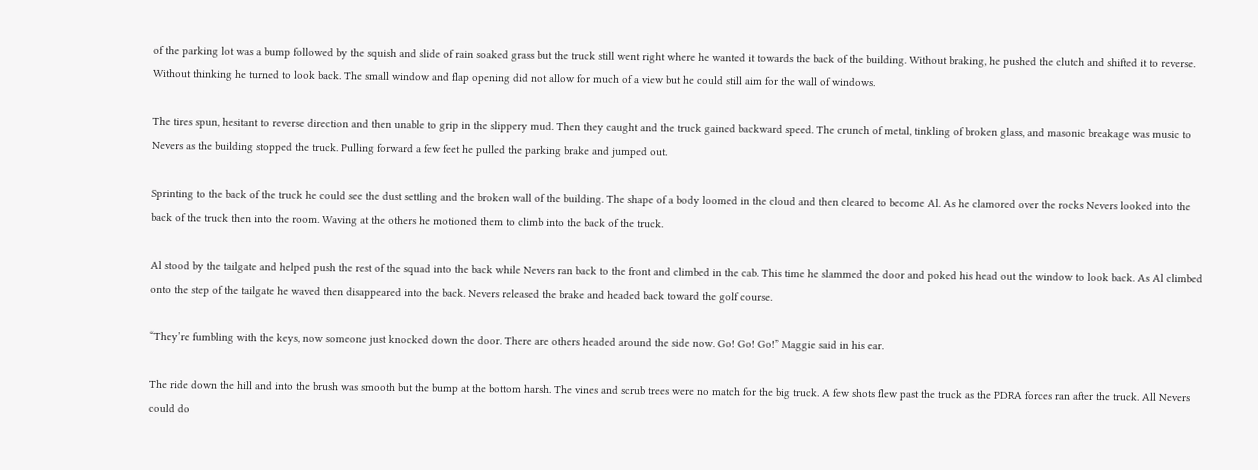of the parking lot was a bump followed by the squish and slide of rain soaked grass but the truck still went right where he wanted it towards the back of the building. Without braking, he pushed the clutch and shifted it to reverse. Without thinking he turned to look back. The small window and flap opening did not allow for much of a view but he could still aim for the wall of windows.

The tires spun, hesitant to reverse direction and then unable to grip in the slippery mud. Then they caught and the truck gained backward speed. The crunch of metal, tinkling of broken glass, and masonic breakage was music to Nevers as the building stopped the truck. Pulling forward a few feet he pulled the parking brake and jumped out.

Sprinting to the back of the truck he could see the dust settling and the broken wall of the building. The shape of a body loomed in the cloud and then cleared to become Al. As he clamored over the rocks Nevers looked into the back of the truck then into the room. Waving at the others he motioned them to climb into the back of the truck.

Al stood by the tailgate and helped push the rest of the squad into the back while Nevers ran back to the front and climbed in the cab. This time he slammed the door and poked his head out the window to look back. As Al climbed onto the step of the tailgate he waved then disappeared into the back. Nevers released the brake and headed back toward the golf course.

“They’re fumbling with the keys, now someone just knocked down the door. There are others headed around the side now. Go! Go! Go!” Maggie said in his ear.

The ride down the hill and into the brush was smooth but the bump at the bottom harsh. The vines and scrub trees were no match for the big truck. A few shots flew past the truck as the PDRA forces ran after the truck. All Nevers could do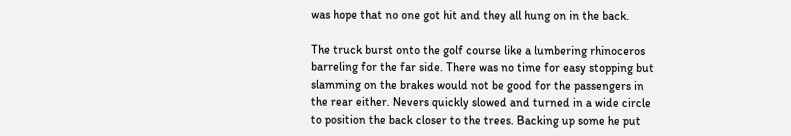was hope that no one got hit and they all hung on in the back.

The truck burst onto the golf course like a lumbering rhinoceros barreling for the far side. There was no time for easy stopping but slamming on the brakes would not be good for the passengers in the rear either. Nevers quickly slowed and turned in a wide circle to position the back closer to the trees. Backing up some he put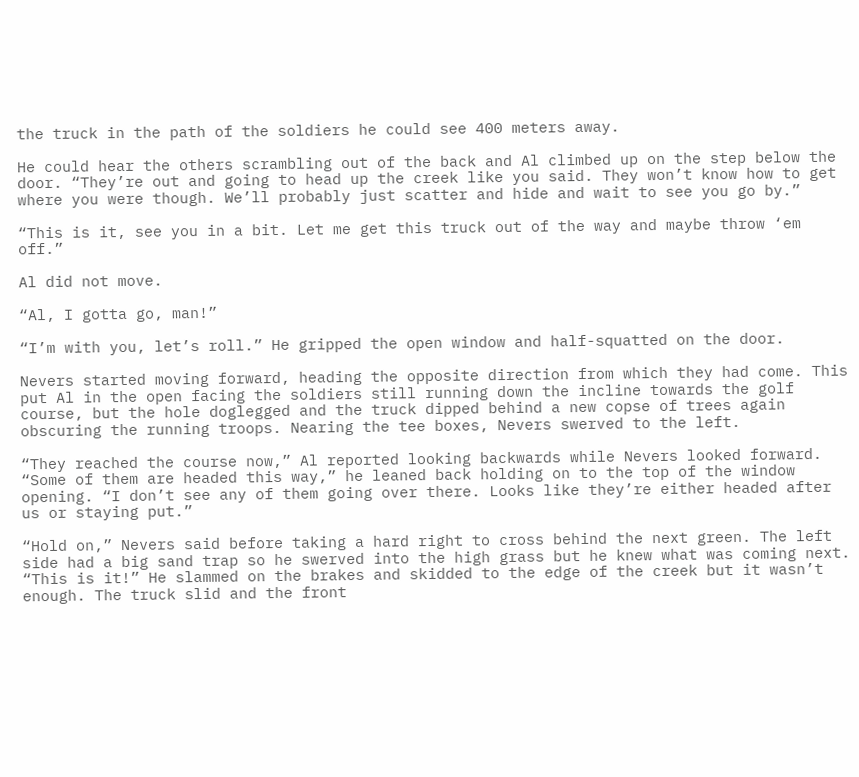the truck in the path of the soldiers he could see 400 meters away.

He could hear the others scrambling out of the back and Al climbed up on the step below the door. “They’re out and going to head up the creek like you said. They won’t know how to get where you were though. We’ll probably just scatter and hide and wait to see you go by.”

“This is it, see you in a bit. Let me get this truck out of the way and maybe throw ‘em off.”

Al did not move.

“Al, I gotta go, man!”

“I’m with you, let’s roll.” He gripped the open window and half-squatted on the door.

Nevers started moving forward, heading the opposite direction from which they had come. This put Al in the open facing the soldiers still running down the incline towards the golf course, but the hole doglegged and the truck dipped behind a new copse of trees again obscuring the running troops. Nearing the tee boxes, Nevers swerved to the left.

“They reached the course now,” Al reported looking backwards while Nevers looked forward. “Some of them are headed this way,” he leaned back holding on to the top of the window opening. “I don’t see any of them going over there. Looks like they’re either headed after us or staying put.”

“Hold on,” Nevers said before taking a hard right to cross behind the next green. The left side had a big sand trap so he swerved into the high grass but he knew what was coming next. “This is it!” He slammed on the brakes and skidded to the edge of the creek but it wasn’t enough. The truck slid and the front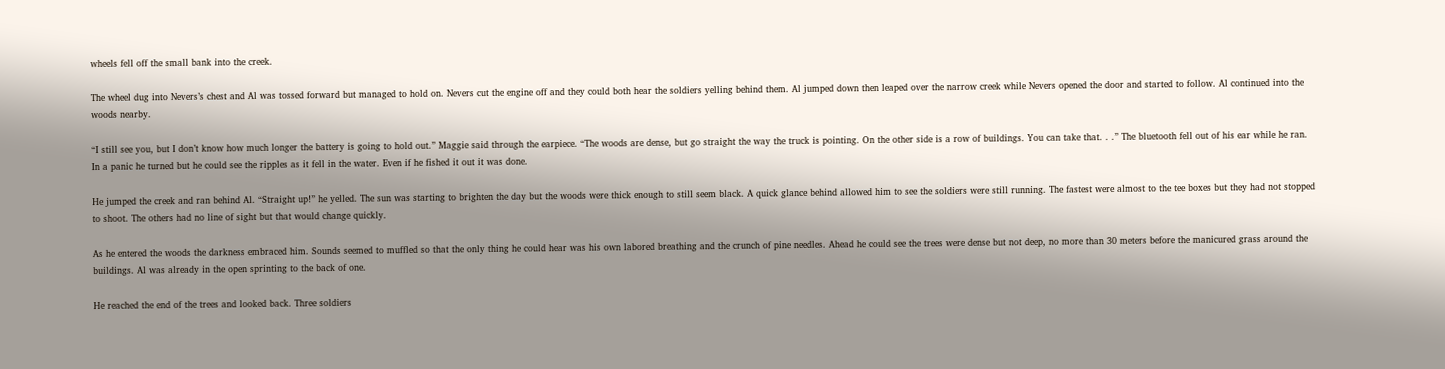wheels fell off the small bank into the creek.

The wheel dug into Nevers’s chest and Al was tossed forward but managed to hold on. Nevers cut the engine off and they could both hear the soldiers yelling behind them. Al jumped down then leaped over the narrow creek while Nevers opened the door and started to follow. Al continued into the woods nearby.

“I still see you, but I don’t know how much longer the battery is going to hold out.” Maggie said through the earpiece. “The woods are dense, but go straight the way the truck is pointing. On the other side is a row of buildings. You can take that. . .” The bluetooth fell out of his ear while he ran. In a panic he turned but he could see the ripples as it fell in the water. Even if he fished it out it was done.

He jumped the creek and ran behind Al. “Straight up!” he yelled. The sun was starting to brighten the day but the woods were thick enough to still seem black. A quick glance behind allowed him to see the soldiers were still running. The fastest were almost to the tee boxes but they had not stopped to shoot. The others had no line of sight but that would change quickly.

As he entered the woods the darkness embraced him. Sounds seemed to muffled so that the only thing he could hear was his own labored breathing and the crunch of pine needles. Ahead he could see the trees were dense but not deep, no more than 30 meters before the manicured grass around the buildings. Al was already in the open sprinting to the back of one.

He reached the end of the trees and looked back. Three soldiers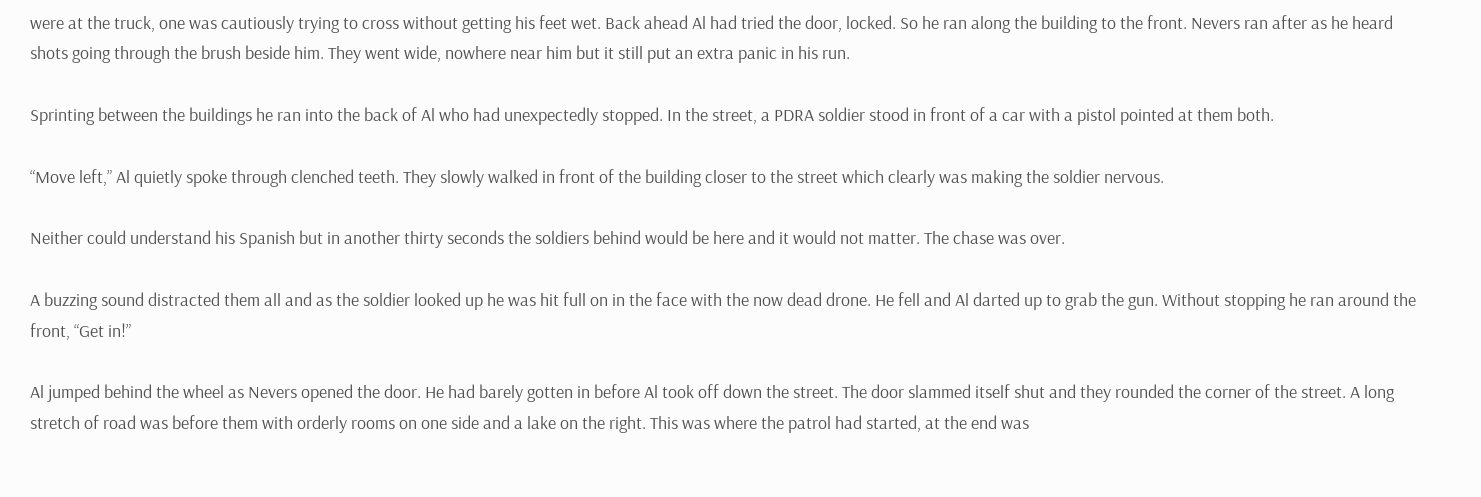were at the truck, one was cautiously trying to cross without getting his feet wet. Back ahead Al had tried the door, locked. So he ran along the building to the front. Nevers ran after as he heard shots going through the brush beside him. They went wide, nowhere near him but it still put an extra panic in his run.

Sprinting between the buildings he ran into the back of Al who had unexpectedly stopped. In the street, a PDRA soldier stood in front of a car with a pistol pointed at them both.

“Move left,” Al quietly spoke through clenched teeth. They slowly walked in front of the building closer to the street which clearly was making the soldier nervous.

Neither could understand his Spanish but in another thirty seconds the soldiers behind would be here and it would not matter. The chase was over.

A buzzing sound distracted them all and as the soldier looked up he was hit full on in the face with the now dead drone. He fell and Al darted up to grab the gun. Without stopping he ran around the front, “Get in!”

Al jumped behind the wheel as Nevers opened the door. He had barely gotten in before Al took off down the street. The door slammed itself shut and they rounded the corner of the street. A long stretch of road was before them with orderly rooms on one side and a lake on the right. This was where the patrol had started, at the end was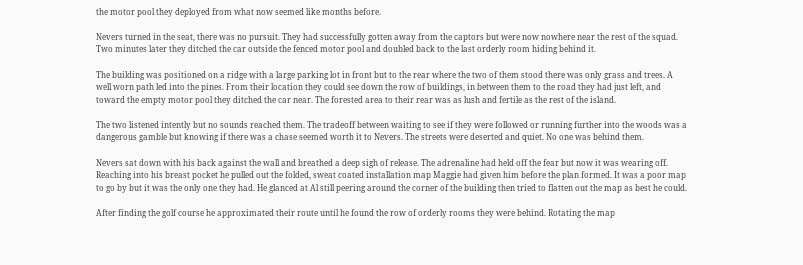the motor pool they deployed from what now seemed like months before.

Nevers turned in the seat, there was no pursuit. They had successfully gotten away from the captors but were now nowhere near the rest of the squad. Two minutes later they ditched the car outside the fenced motor pool and doubled back to the last orderly room hiding behind it.

The building was positioned on a ridge with a large parking lot in front but to the rear where the two of them stood there was only grass and trees. A well worn path led into the pines. From their location they could see down the row of buildings, in between them to the road they had just left, and toward the empty motor pool they ditched the car near. The forested area to their rear was as lush and fertile as the rest of the island.

The two listened intently but no sounds reached them. The tradeoff between waiting to see if they were followed or running further into the woods was a dangerous gamble but knowing if there was a chase seemed worth it to Nevers. The streets were deserted and quiet. No one was behind them.

Nevers sat down with his back against the wall and breathed a deep sigh of release. The adrenaline had held off the fear but now it was wearing off. Reaching into his breast pocket he pulled out the folded, sweat coated installation map Maggie had given him before the plan formed. It was a poor map to go by but it was the only one they had. He glanced at Al still peering around the corner of the building then tried to flatten out the map as best he could.

After finding the golf course he approximated their route until he found the row of orderly rooms they were behind. Rotating the map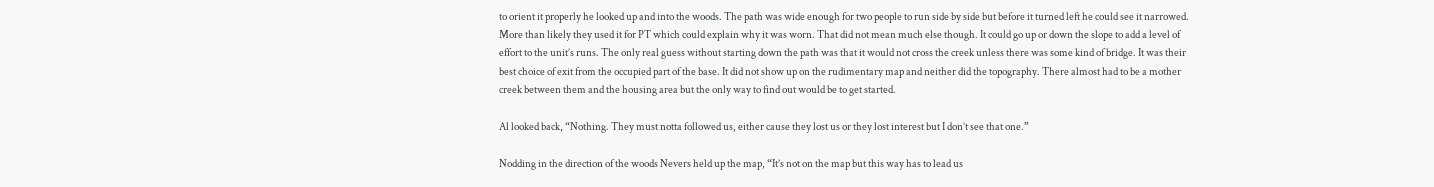to orient it properly he looked up and into the woods. The path was wide enough for two people to run side by side but before it turned left he could see it narrowed. More than likely they used it for PT which could explain why it was worn. That did not mean much else though. It could go up or down the slope to add a level of effort to the unit’s runs. The only real guess without starting down the path was that it would not cross the creek unless there was some kind of bridge. It was their best choice of exit from the occupied part of the base. It did not show up on the rudimentary map and neither did the topography. There almost had to be a mother creek between them and the housing area but the only way to find out would be to get started.

Al looked back, “Nothing. They must notta followed us, either cause they lost us or they lost interest but I don’t see that one.”

Nodding in the direction of the woods Nevers held up the map, “It’s not on the map but this way has to lead us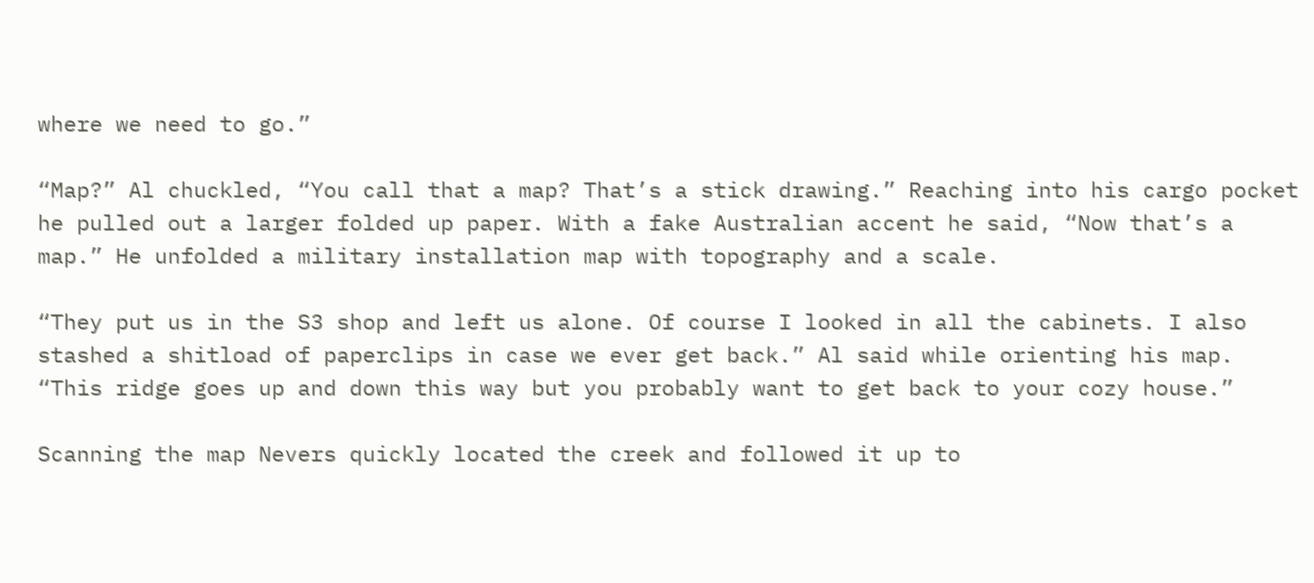where we need to go.”

“Map?” Al chuckled, “You call that a map? That’s a stick drawing.” Reaching into his cargo pocket he pulled out a larger folded up paper. With a fake Australian accent he said, “Now that’s a map.” He unfolded a military installation map with topography and a scale.

“They put us in the S3 shop and left us alone. Of course I looked in all the cabinets. I also stashed a shitload of paperclips in case we ever get back.” Al said while orienting his map. “This ridge goes up and down this way but you probably want to get back to your cozy house.”

Scanning the map Nevers quickly located the creek and followed it up to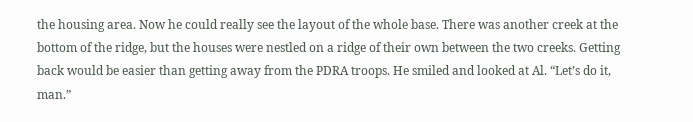the housing area. Now he could really see the layout of the whole base. There was another creek at the bottom of the ridge, but the houses were nestled on a ridge of their own between the two creeks. Getting back would be easier than getting away from the PDRA troops. He smiled and looked at Al. “Let’s do it, man.”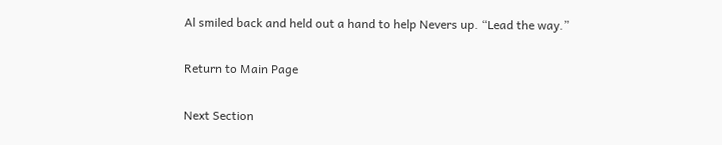Al smiled back and held out a hand to help Nevers up. “Lead the way.”

Return to Main Page

Next Section